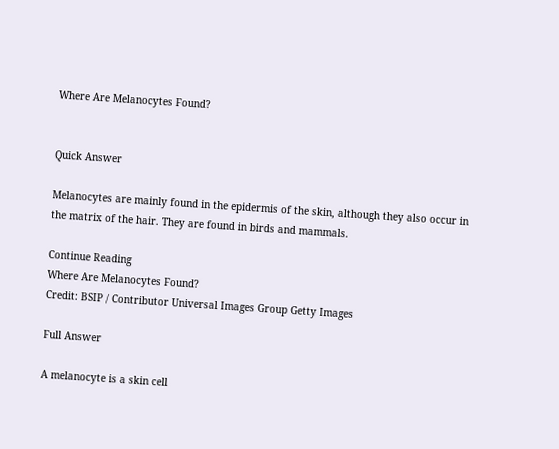Where Are Melanocytes Found?


Quick Answer

Melanocytes are mainly found in the epidermis of the skin, although they also occur in the matrix of the hair. They are found in birds and mammals.

Continue Reading
Where Are Melanocytes Found?
Credit: BSIP / Contributor Universal Images Group Getty Images

Full Answer

A melanocyte is a skin cell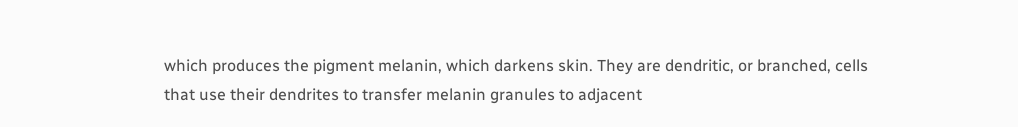which produces the pigment melanin, which darkens skin. They are dendritic, or branched, cells that use their dendrites to transfer melanin granules to adjacent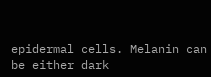epidermal cells. Melanin can be either dark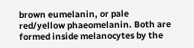brown eumelanin, or pale red/yellow phaeomelanin. Both are formed inside melanocytes by the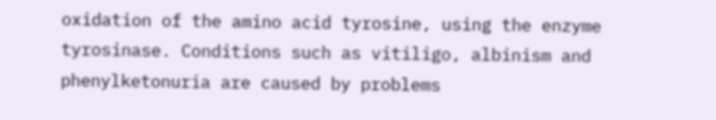oxidation of the amino acid tyrosine, using the enzyme tyrosinase. Conditions such as vitiligo, albinism and phenylketonuria are caused by problems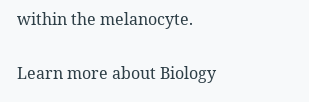within the melanocyte.

Learn more about Biology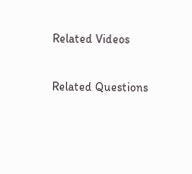Related Videos

Related Questions